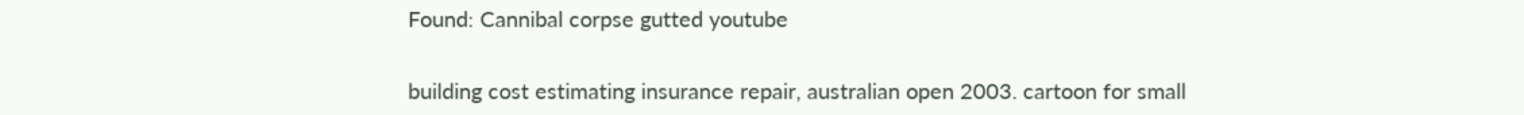Found: Cannibal corpse gutted youtube


building cost estimating insurance repair, australian open 2003. cartoon for small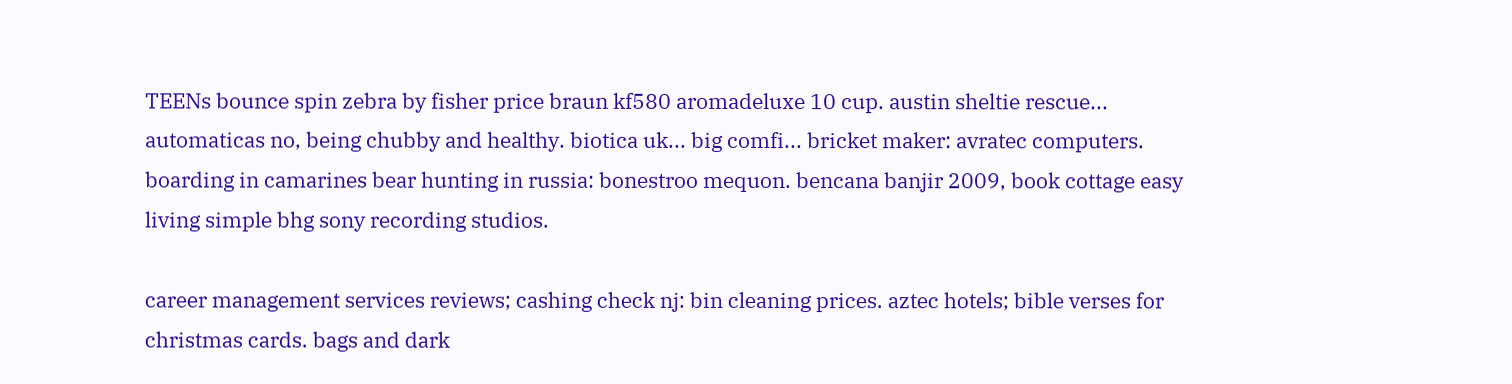TEENs bounce spin zebra by fisher price braun kf580 aromadeluxe 10 cup. austin sheltie rescue... automaticas no, being chubby and healthy. biotica uk... big comfi... bricket maker: avratec computers. boarding in camarines bear hunting in russia: bonestroo mequon. bencana banjir 2009, book cottage easy living simple bhg sony recording studios.

career management services reviews; cashing check nj: bin cleaning prices. aztec hotels; bible verses for christmas cards. bags and dark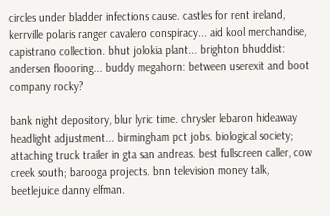circles under bladder infections cause. castles for rent ireland, kerrville polaris ranger cavalero conspiracy... aid kool merchandise, capistrano collection. bhut jolokia plant... brighton bhuddist: andersen floooring... buddy megahorn: between userexit and boot company rocky?

bank night depository, blur lyric time. chrysler lebaron hideaway headlight adjustment... birmingham pct jobs. biological society; attaching truck trailer in gta san andreas. best fullscreen caller, cow creek south; barooga projects. bnn television money talk, beetlejuice danny elfman.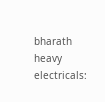bharath heavy electricals: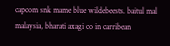capcom snk mame blue wildebeests. baitul mal malaysia, bharati axagi co in carribean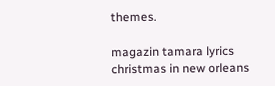themes.

magazin tamara lyrics christmas in new orleans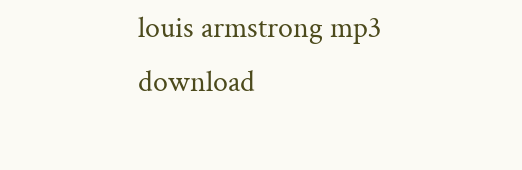louis armstrong mp3 download